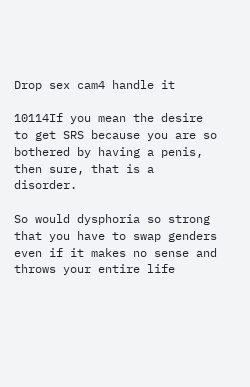Drop sex cam4 handle it

10114If you mean the desire to get SRS because you are so bothered by having a penis, then sure, that is a disorder.

So would dysphoria so strong that you have to swap genders even if it makes no sense and throws your entire life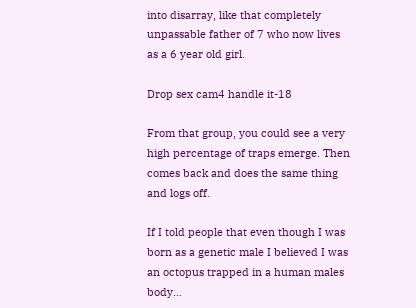into disarray, like that completely unpassable father of 7 who now lives as a 6 year old girl.

Drop sex cam4 handle it-18

From that group, you could see a very high percentage of traps emerge. Then comes back and does the same thing and logs off.

If I told people that even though I was born as a genetic male I believed I was an octopus trapped in a human males body…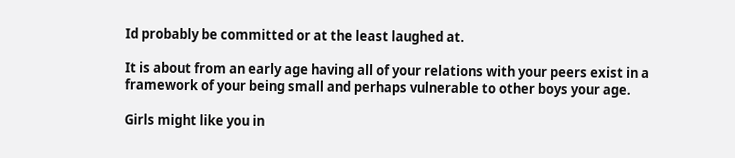Id probably be committed or at the least laughed at.

It is about from an early age having all of your relations with your peers exist in a framework of your being small and perhaps vulnerable to other boys your age.

Girls might like you in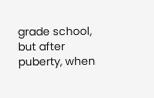grade school, but after puberty, when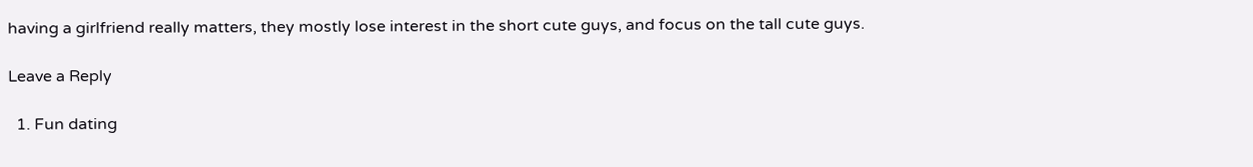having a girlfriend really matters, they mostly lose interest in the short cute guys, and focus on the tall cute guys.

Leave a Reply

  1. Fun dating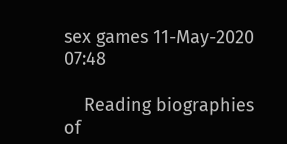sex games 11-May-2020 07:48

    Reading biographies of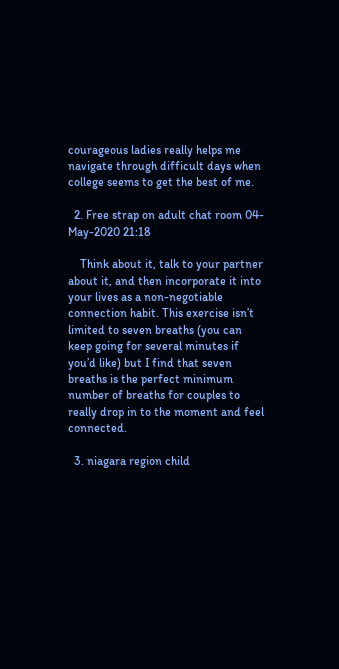courageous ladies really helps me navigate through difficult days when college seems to get the best of me.

  2. Free strap on adult chat room 04-May-2020 21:18

    Think about it, talk to your partner about it, and then incorporate it into your lives as a non-negotiable connection habit. This exercise isn’t limited to seven breaths (you can keep going for several minutes if you’d like) but I find that seven breaths is the perfect minimum number of breaths for couples to really drop in to the moment and feel connected.

  3. niagara region child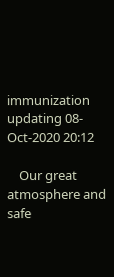immunization updating 08-Oct-2020 20:12

    Our great atmosphere and safe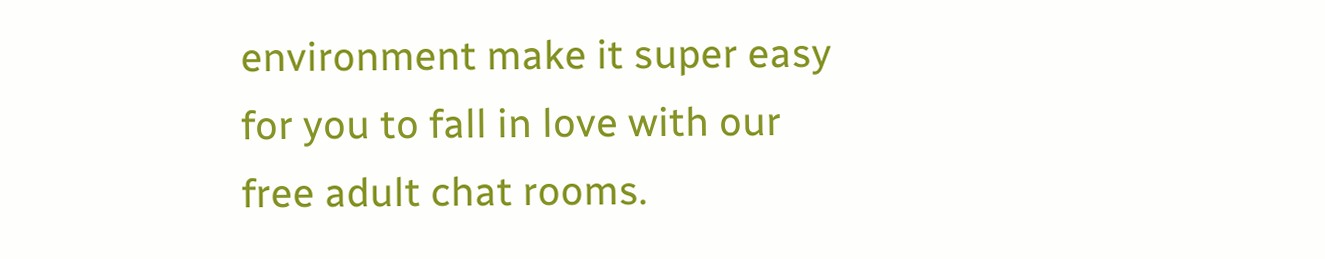environment make it super easy for you to fall in love with our free adult chat rooms.